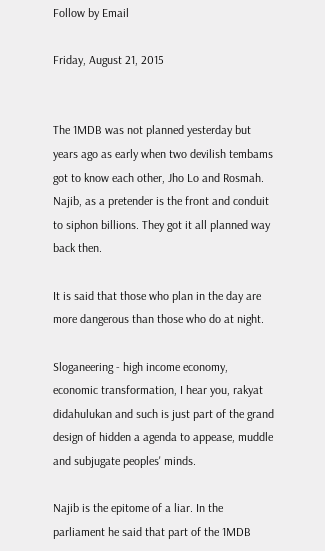Follow by Email

Friday, August 21, 2015


The 1MDB was not planned yesterday but years ago as early when two devilish tembams got to know each other, Jho Lo and Rosmah. Najib, as a pretender is the front and conduit to siphon billions. They got it all planned way back then.

It is said that those who plan in the day are more dangerous than those who do at night.

Sloganeering - high income economy, economic transformation, I hear you, rakyat didahulukan and such is just part of the grand design of hidden a agenda to appease, muddle and subjugate peoples' minds.

Najib is the epitome of a liar. In the parliament he said that part of the 1MDB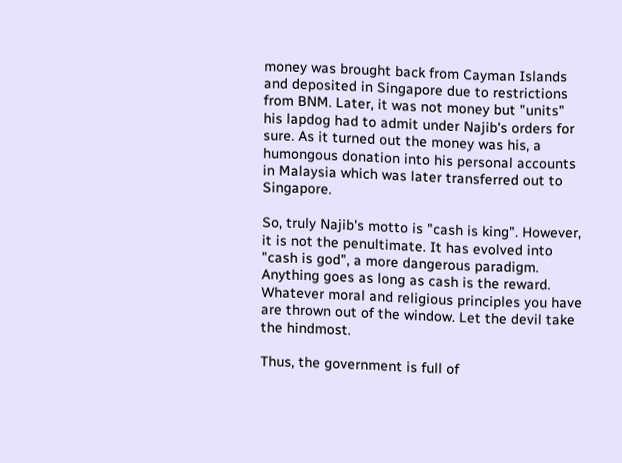money was brought back from Cayman Islands and deposited in Singapore due to restrictions from BNM. Later, it was not money but "units" his lapdog had to admit under Najib's orders for sure. As it turned out the money was his, a humongous donation into his personal accounts in Malaysia which was later transferred out to Singapore.

So, truly Najib's motto is "cash is king". However, it is not the penultimate. It has evolved into "cash is god", a more dangerous paradigm. Anything goes as long as cash is the reward. Whatever moral and religious principles you have are thrown out of the window. Let the devil take the hindmost.

Thus, the government is full of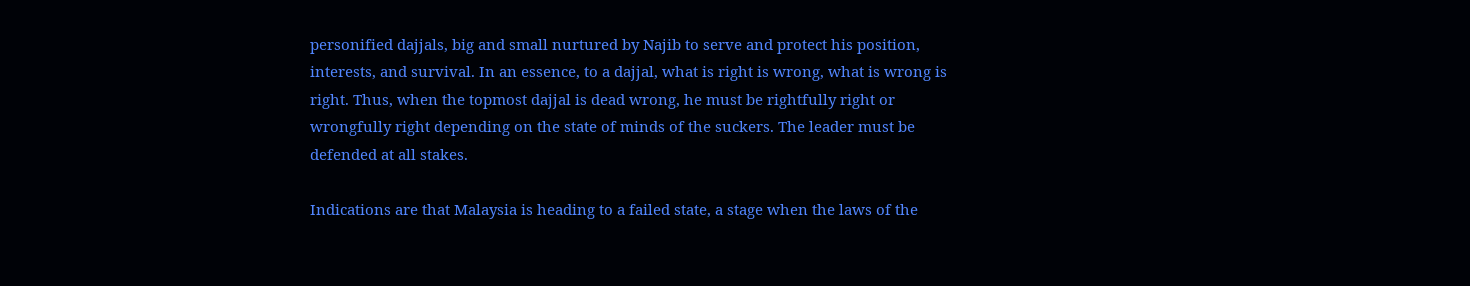personified dajjals, big and small nurtured by Najib to serve and protect his position, interests, and survival. In an essence, to a dajjal, what is right is wrong, what is wrong is right. Thus, when the topmost dajjal is dead wrong, he must be rightfully right or wrongfully right depending on the state of minds of the suckers. The leader must be defended at all stakes.

Indications are that Malaysia is heading to a failed state, a stage when the laws of the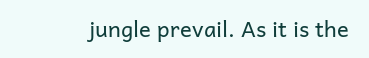jungle prevail. As it is the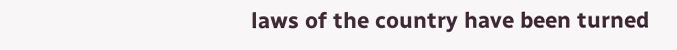laws of the country have been turned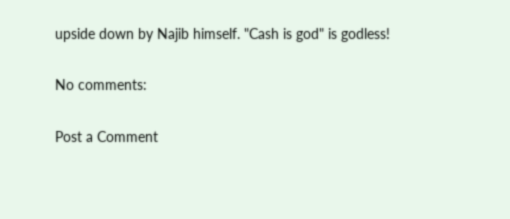upside down by Najib himself. "Cash is god" is godless!

No comments:

Post a Comment